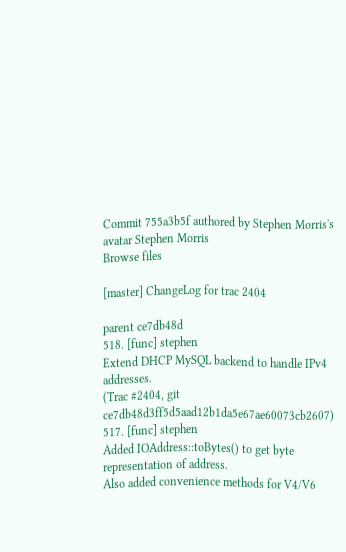Commit 755a3b5f authored by Stephen Morris's avatar Stephen Morris
Browse files

[master] ChangeLog for trac 2404

parent ce7db48d
518. [func] stephen
Extend DHCP MySQL backend to handle IPv4 addresses.
(Trac #2404, git ce7db48d3ff5d5aad12b1da5e67ae60073cb2607)
517. [func] stephen
Added IOAddress::toBytes() to get byte representation of address.
Also added convenience methods for V4/V6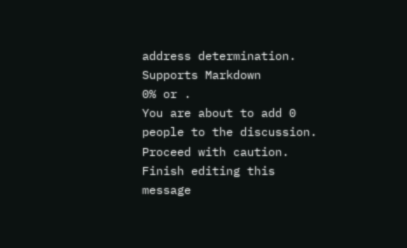address determination.
Supports Markdown
0% or .
You are about to add 0 people to the discussion. Proceed with caution.
Finish editing this message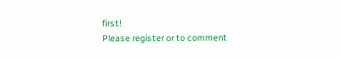first!
Please register or to comment